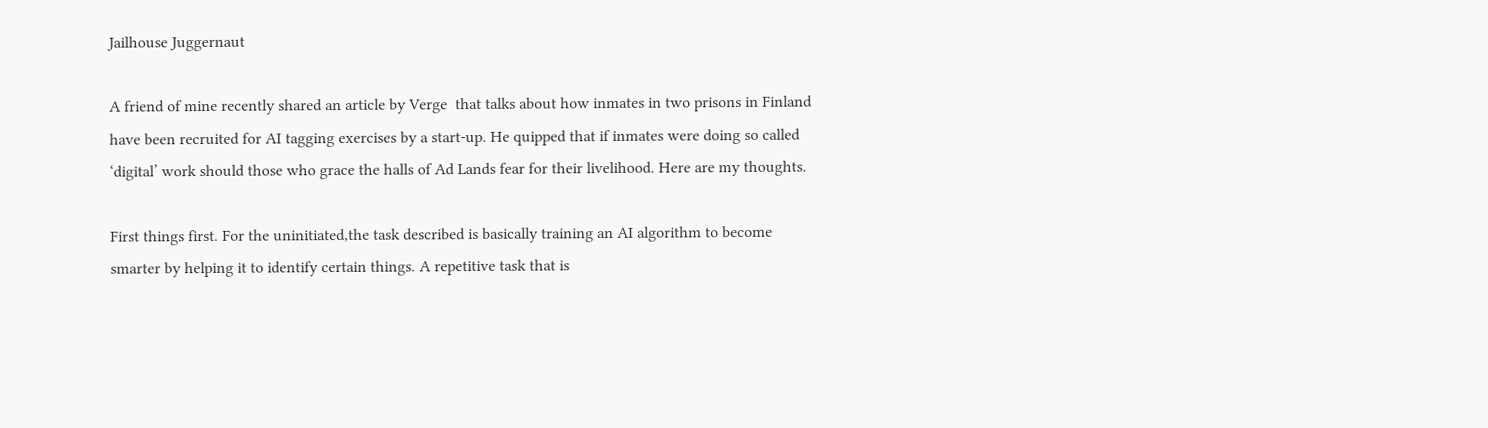Jailhouse Juggernaut

A friend of mine recently shared an article by Verge  that talks about how inmates in two prisons in Finland have been recruited for AI tagging exercises by a start-up. He quipped that if inmates were doing so called ‘digital’ work should those who grace the halls of Ad Lands fear for their livelihood. Here are my thoughts.

First things first. For the uninitiated,the task described is basically training an AI algorithm to become smarter by helping it to identify certain things. A repetitive task that is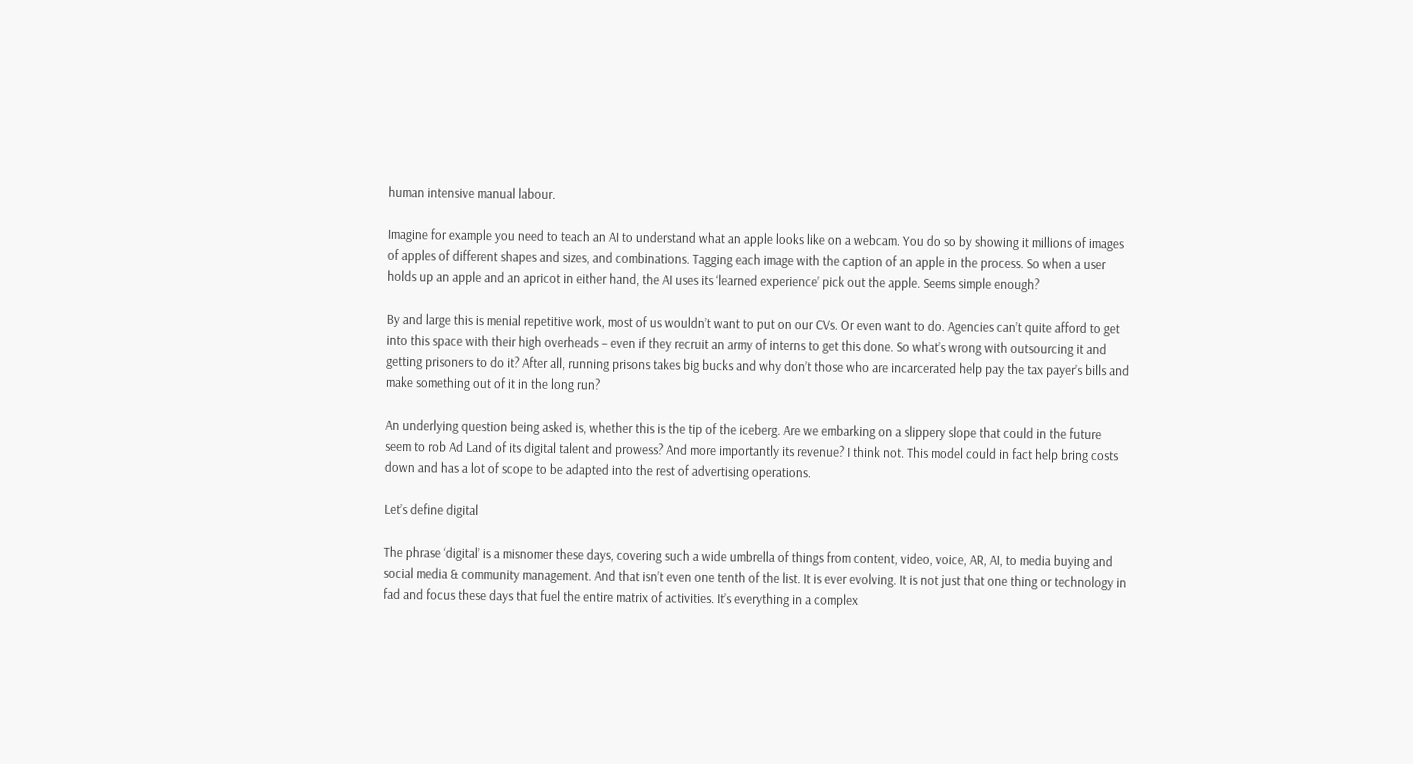human intensive manual labour.

Imagine for example you need to teach an AI to understand what an apple looks like on a webcam. You do so by showing it millions of images of apples of different shapes and sizes, and combinations. Tagging each image with the caption of an apple in the process. So when a user holds up an apple and an apricot in either hand, the AI uses its ‘learned experience’ pick out the apple. Seems simple enough?

By and large this is menial repetitive work, most of us wouldn’t want to put on our CVs. Or even want to do. Agencies can’t quite afford to get into this space with their high overheads – even if they recruit an army of interns to get this done. So what’s wrong with outsourcing it and getting prisoners to do it? After all, running prisons takes big bucks and why don’t those who are incarcerated help pay the tax payer’s bills and make something out of it in the long run?

An underlying question being asked is, whether this is the tip of the iceberg. Are we embarking on a slippery slope that could in the future seem to rob Ad Land of its digital talent and prowess? And more importantly its revenue? I think not. This model could in fact help bring costs down and has a lot of scope to be adapted into the rest of advertising operations.

Let’s define digital

The phrase ‘digital’ is a misnomer these days, covering such a wide umbrella of things from content, video, voice, AR, AI, to media buying and social media & community management. And that isn’t even one tenth of the list. It is ever evolving. It is not just that one thing or technology in fad and focus these days that fuel the entire matrix of activities. It’s everything in a complex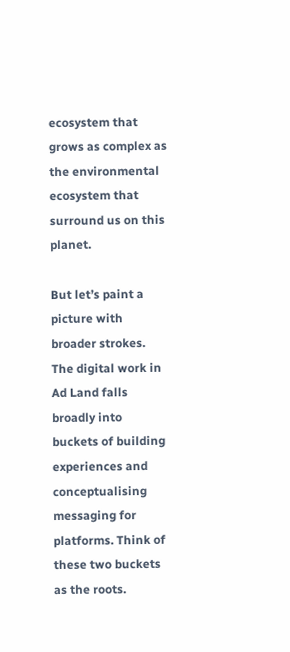ecosystem that grows as complex as the environmental ecosystem that surround us on this planet.

But let’s paint a picture with broader strokes. The digital work in Ad Land falls broadly into buckets of building experiences and conceptualising messaging for platforms. Think of these two buckets as the roots.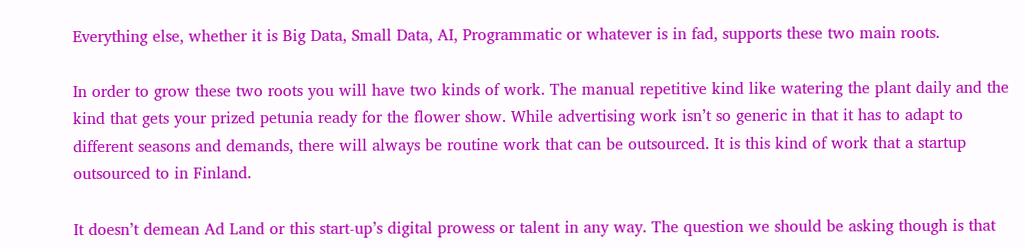Everything else, whether it is Big Data, Small Data, AI, Programmatic or whatever is in fad, supports these two main roots.

In order to grow these two roots you will have two kinds of work. The manual repetitive kind like watering the plant daily and the kind that gets your prized petunia ready for the flower show. While advertising work isn’t so generic in that it has to adapt to different seasons and demands, there will always be routine work that can be outsourced. It is this kind of work that a startup outsourced to in Finland.

It doesn’t demean Ad Land or this start-up’s digital prowess or talent in any way. The question we should be asking though is that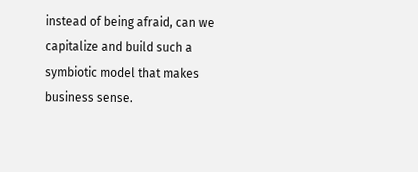instead of being afraid, can we capitalize and build such a symbiotic model that makes business sense.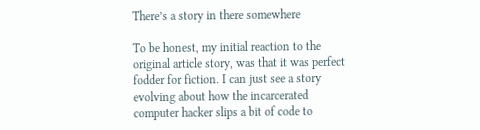There’s a story in there somewhere

To be honest, my initial reaction to the original article story, was that it was perfect fodder for fiction. I can just see a story evolving about how the incarcerated computer hacker slips a bit of code to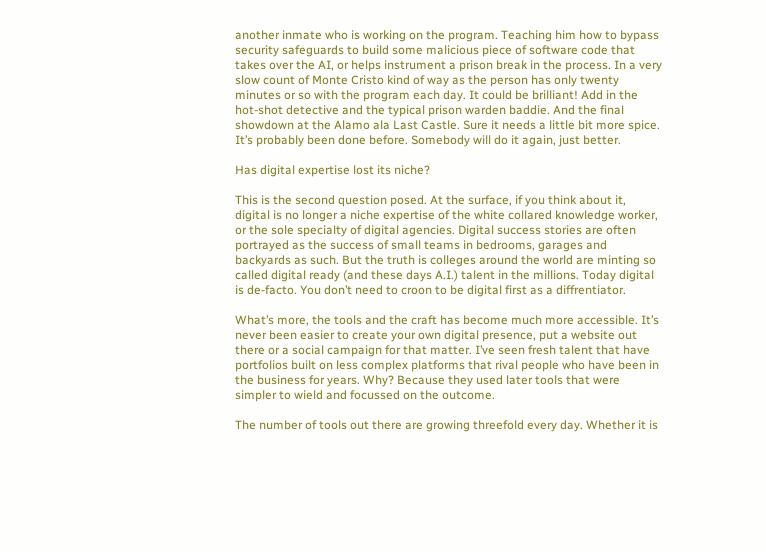another inmate who is working on the program. Teaching him how to bypass security safeguards to build some malicious piece of software code that takes over the AI, or helps instrument a prison break in the process. In a very slow count of Monte Cristo kind of way as the person has only twenty minutes or so with the program each day. It could be brilliant! Add in the hot-shot detective and the typical prison warden baddie. And the final showdown at the Alamo ala Last Castle. Sure it needs a little bit more spice. It’s probably been done before. Somebody will do it again, just better.

Has digital expertise lost its niche?

This is the second question posed. At the surface, if you think about it, digital is no longer a niche expertise of the white collared knowledge worker, or the sole specialty of digital agencies. Digital success stories are often portrayed as the success of small teams in bedrooms, garages and backyards as such. But the truth is colleges around the world are minting so called digital ready (and these days A.I.) talent in the millions. Today digital is de-facto. You don’t need to croon to be digital first as a diffrentiator.

What’s more, the tools and the craft has become much more accessible. It’s never been easier to create your own digital presence, put a website out there or a social campaign for that matter. I’ve seen fresh talent that have portfolios built on less complex platforms that rival people who have been in the business for years. Why? Because they used later tools that were simpler to wield and focussed on the outcome.

The number of tools out there are growing threefold every day. Whether it is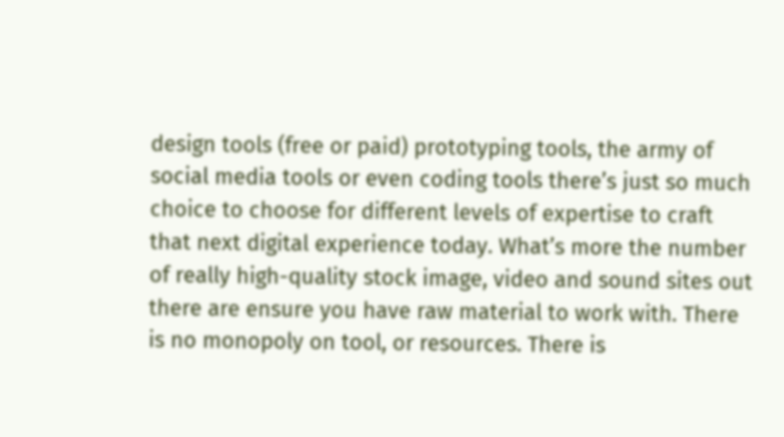design tools (free or paid) prototyping tools, the army of social media tools or even coding tools there’s just so much choice to choose for different levels of expertise to craft that next digital experience today. What’s more the number of really high-quality stock image, video and sound sites out there are ensure you have raw material to work with. There is no monopoly on tool, or resources. There is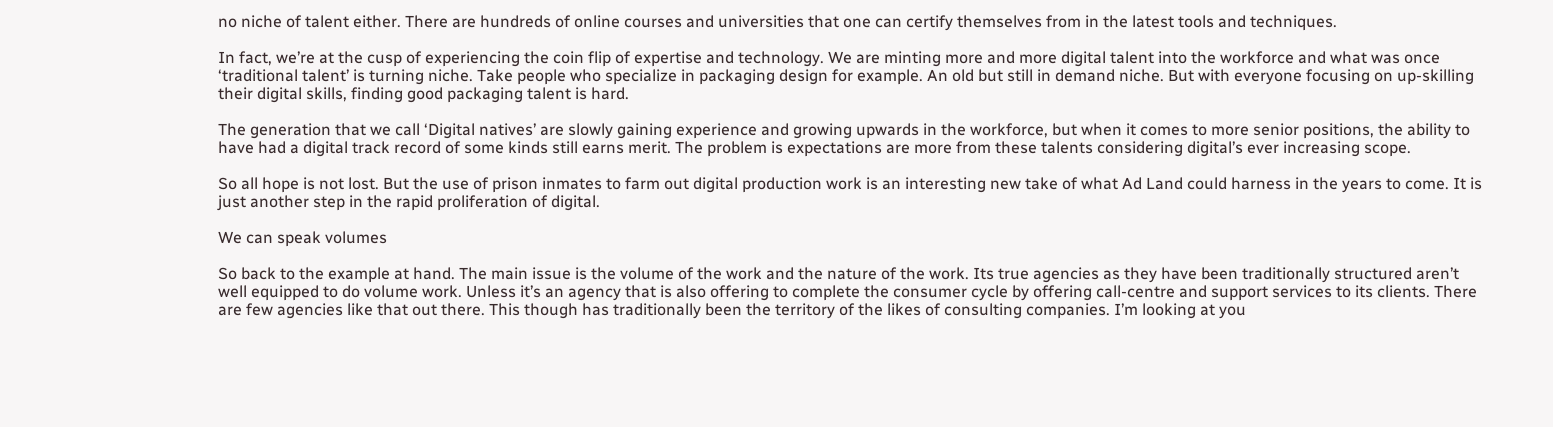no niche of talent either. There are hundreds of online courses and universities that one can certify themselves from in the latest tools and techniques.

In fact, we’re at the cusp of experiencing the coin flip of expertise and technology. We are minting more and more digital talent into the workforce and what was once ‘traditional talent’ is turning niche. Take people who specialize in packaging design for example. An old but still in demand niche. But with everyone focusing on up-skilling their digital skills, finding good packaging talent is hard.

The generation that we call ‘Digital natives’ are slowly gaining experience and growing upwards in the workforce, but when it comes to more senior positions, the ability to have had a digital track record of some kinds still earns merit. The problem is expectations are more from these talents considering digital’s ever increasing scope.

So all hope is not lost. But the use of prison inmates to farm out digital production work is an interesting new take of what Ad Land could harness in the years to come. It is just another step in the rapid proliferation of digital.

We can speak volumes

So back to the example at hand. The main issue is the volume of the work and the nature of the work. Its true agencies as they have been traditionally structured aren’t well equipped to do volume work. Unless it’s an agency that is also offering to complete the consumer cycle by offering call-centre and support services to its clients. There are few agencies like that out there. This though has traditionally been the territory of the likes of consulting companies. I’m looking at you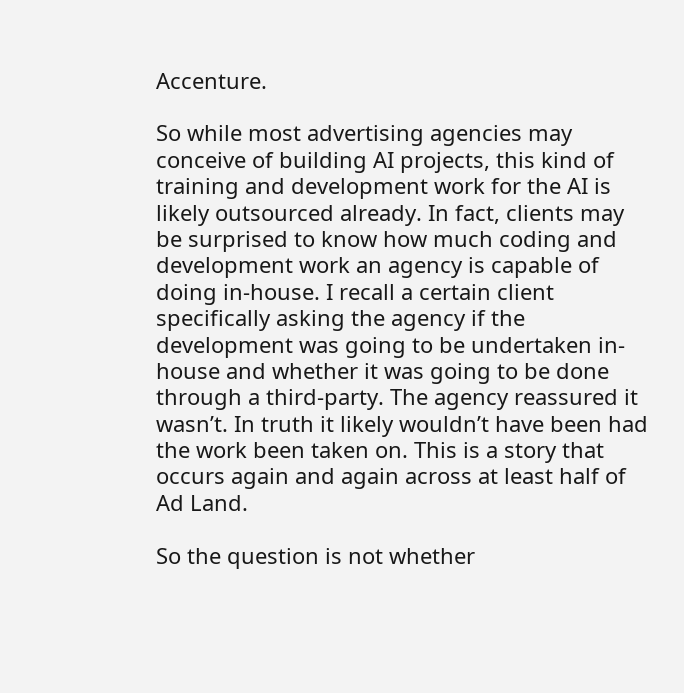Accenture.

So while most advertising agencies may conceive of building AI projects, this kind of training and development work for the AI is likely outsourced already. In fact, clients may be surprised to know how much coding and development work an agency is capable of doing in-house. I recall a certain client specifically asking the agency if the development was going to be undertaken in-house and whether it was going to be done through a third-party. The agency reassured it wasn’t. In truth it likely wouldn’t have been had the work been taken on. This is a story that occurs again and again across at least half of Ad Land.

So the question is not whether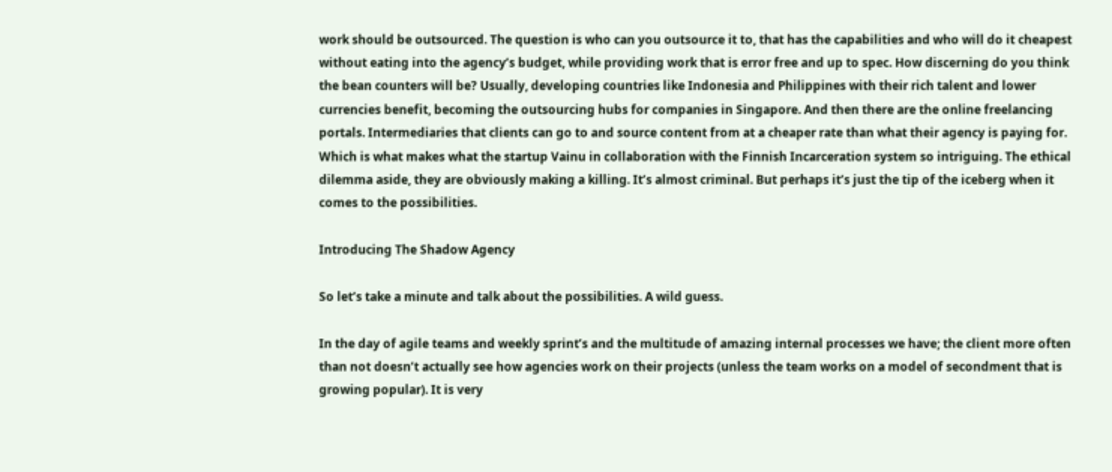work should be outsourced. The question is who can you outsource it to, that has the capabilities and who will do it cheapest without eating into the agency’s budget, while providing work that is error free and up to spec. How discerning do you think the bean counters will be? Usually, developing countries like Indonesia and Philippines with their rich talent and lower currencies benefit, becoming the outsourcing hubs for companies in Singapore. And then there are the online freelancing portals. Intermediaries that clients can go to and source content from at a cheaper rate than what their agency is paying for. Which is what makes what the startup Vainu in collaboration with the Finnish Incarceration system so intriguing. The ethical dilemma aside, they are obviously making a killing. It’s almost criminal. But perhaps it’s just the tip of the iceberg when it comes to the possibilities.

Introducing The Shadow Agency

So let’s take a minute and talk about the possibilities. A wild guess.

In the day of agile teams and weekly sprint’s and the multitude of amazing internal processes we have; the client more often than not doesn’t actually see how agencies work on their projects (unless the team works on a model of secondment that is growing popular). It is very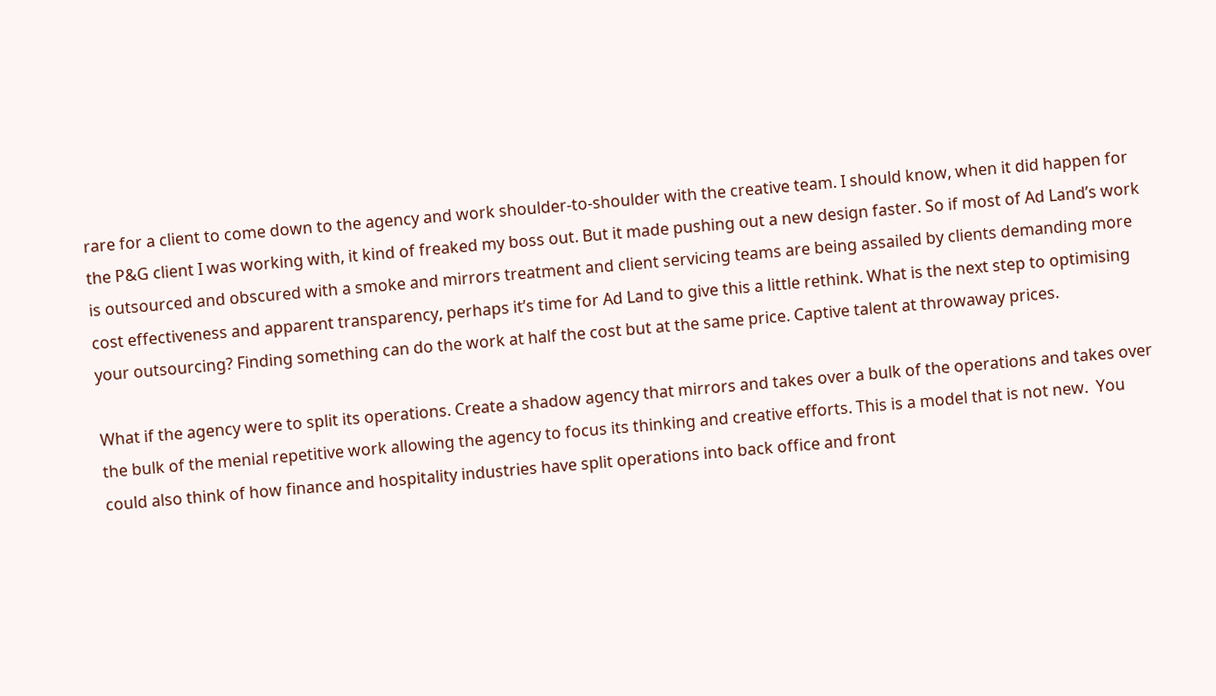rare for a client to come down to the agency and work shoulder-to-shoulder with the creative team. I should know, when it did happen for the P&G client I was working with, it kind of freaked my boss out. But it made pushing out a new design faster. So if most of Ad Land’s work is outsourced and obscured with a smoke and mirrors treatment and client servicing teams are being assailed by clients demanding more cost effectiveness and apparent transparency, perhaps it’s time for Ad Land to give this a little rethink. What is the next step to optimising your outsourcing? Finding something can do the work at half the cost but at the same price. Captive talent at throwaway prices.

What if the agency were to split its operations. Create a shadow agency that mirrors and takes over a bulk of the operations and takes over the bulk of the menial repetitive work allowing the agency to focus its thinking and creative efforts. This is a model that is not new.  You could also think of how finance and hospitality industries have split operations into back office and front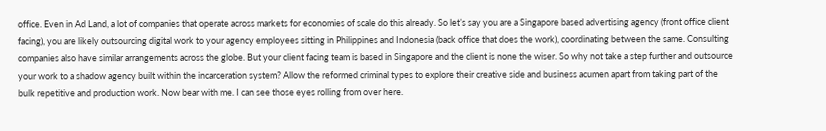office. Even in Ad Land, a lot of companies that operate across markets for economies of scale do this already. So let’s say you are a Singapore based advertising agency (front office client facing), you are likely outsourcing digital work to your agency employees sitting in Philippines and Indonesia (back office that does the work), coordinating between the same. Consulting companies also have similar arrangements across the globe. But your client facing team is based in Singapore and the client is none the wiser. So why not take a step further and outsource your work to a shadow agency built within the incarceration system? Allow the reformed criminal types to explore their creative side and business acumen apart from taking part of the bulk repetitive and production work. Now bear with me. I can see those eyes rolling from over here.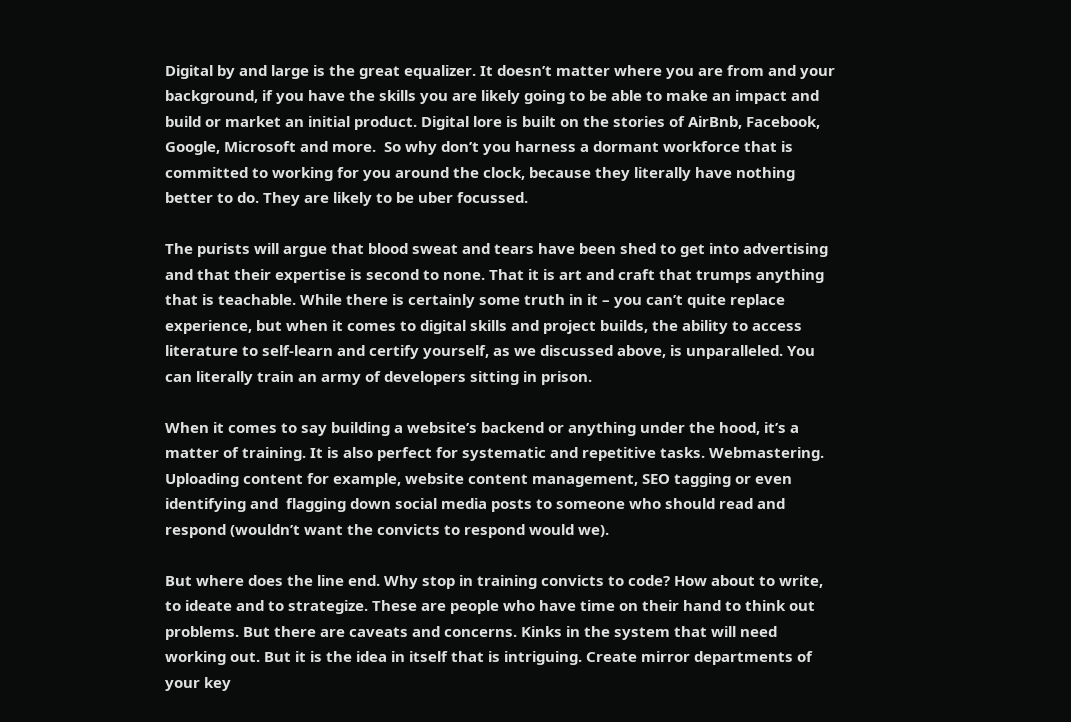Digital by and large is the great equalizer. It doesn’t matter where you are from and your background, if you have the skills you are likely going to be able to make an impact and build or market an initial product. Digital lore is built on the stories of AirBnb, Facebook, Google, Microsoft and more.  So why don’t you harness a dormant workforce that is committed to working for you around the clock, because they literally have nothing better to do. They are likely to be uber focussed.

The purists will argue that blood sweat and tears have been shed to get into advertising and that their expertise is second to none. That it is art and craft that trumps anything that is teachable. While there is certainly some truth in it – you can’t quite replace experience, but when it comes to digital skills and project builds, the ability to access literature to self-learn and certify yourself, as we discussed above, is unparalleled. You can literally train an army of developers sitting in prison.

When it comes to say building a website’s backend or anything under the hood, it’s a matter of training. It is also perfect for systematic and repetitive tasks. Webmastering. Uploading content for example, website content management, SEO tagging or even identifying and  flagging down social media posts to someone who should read and respond (wouldn’t want the convicts to respond would we).

But where does the line end. Why stop in training convicts to code? How about to write, to ideate and to strategize. These are people who have time on their hand to think out problems. But there are caveats and concerns. Kinks in the system that will need working out. But it is the idea in itself that is intriguing. Create mirror departments of your key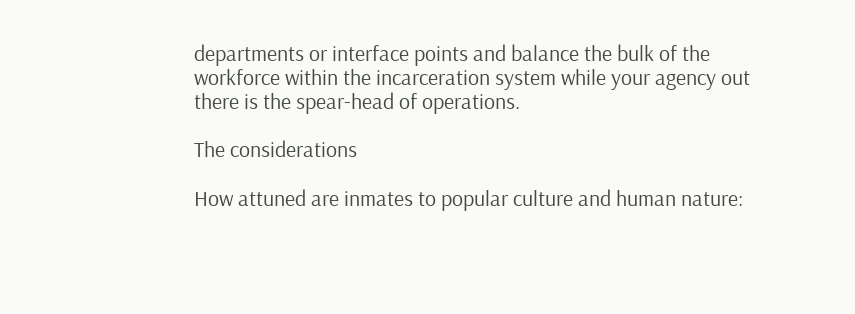departments or interface points and balance the bulk of the workforce within the incarceration system while your agency out there is the spear-head of operations.

The considerations

How attuned are inmates to popular culture and human nature: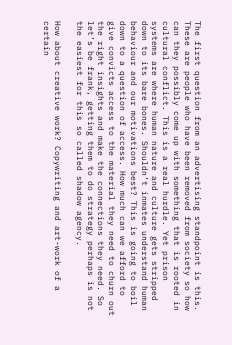The first question from an advertising standpoint is this. These are people who have been removed from society so how can they possibly come up with something that is rooted in cultural conflict. This is a real hurdle. Yet prison systems are where human nature and culture gets stripped down to its bare bones. Shouldn’t inmates understand human behaviour and our motivations best? This is going to boil down to a question of access. How much can we afford to give convicts access to the material they need to churn out the right insights and make the connections they need. So let’s be frank, getting them to do strategy perhaps is not the easiest for this so called shadow agency.

How about creative work? Copywriting and art-work of a certain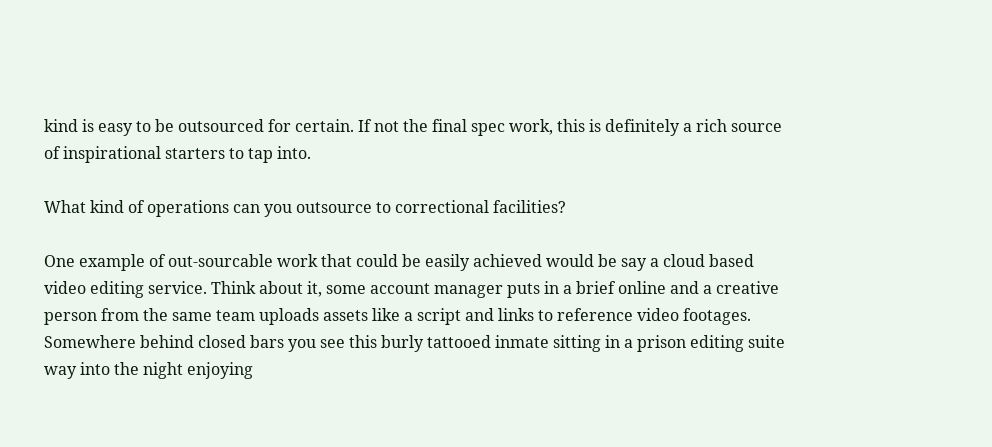kind is easy to be outsourced for certain. If not the final spec work, this is definitely a rich source of inspirational starters to tap into.

What kind of operations can you outsource to correctional facilities?

One example of out-sourcable work that could be easily achieved would be say a cloud based video editing service. Think about it, some account manager puts in a brief online and a creative person from the same team uploads assets like a script and links to reference video footages. Somewhere behind closed bars you see this burly tattooed inmate sitting in a prison editing suite way into the night enjoying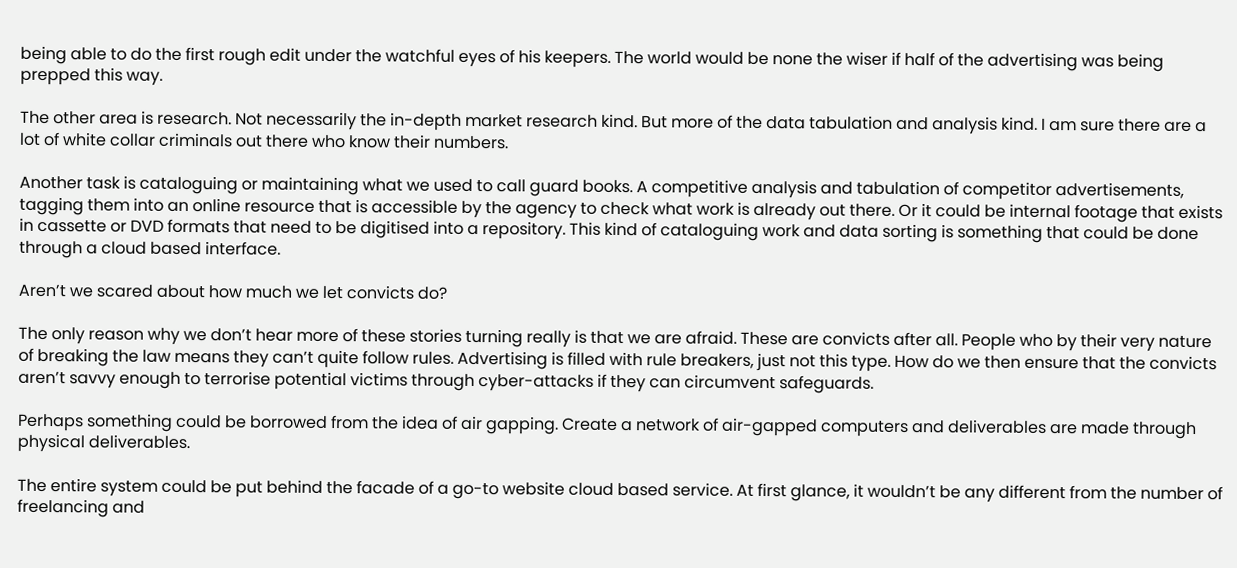being able to do the first rough edit under the watchful eyes of his keepers. The world would be none the wiser if half of the advertising was being prepped this way.

The other area is research. Not necessarily the in-depth market research kind. But more of the data tabulation and analysis kind. I am sure there are a lot of white collar criminals out there who know their numbers.

Another task is cataloguing or maintaining what we used to call guard books. A competitive analysis and tabulation of competitor advertisements, tagging them into an online resource that is accessible by the agency to check what work is already out there. Or it could be internal footage that exists in cassette or DVD formats that need to be digitised into a repository. This kind of cataloguing work and data sorting is something that could be done through a cloud based interface.

Aren’t we scared about how much we let convicts do?

The only reason why we don’t hear more of these stories turning really is that we are afraid. These are convicts after all. People who by their very nature of breaking the law means they can’t quite follow rules. Advertising is filled with rule breakers, just not this type. How do we then ensure that the convicts aren’t savvy enough to terrorise potential victims through cyber-attacks if they can circumvent safeguards.

Perhaps something could be borrowed from the idea of air gapping. Create a network of air-gapped computers and deliverables are made through physical deliverables.

The entire system could be put behind the facade of a go-to website cloud based service. At first glance, it wouldn’t be any different from the number of freelancing and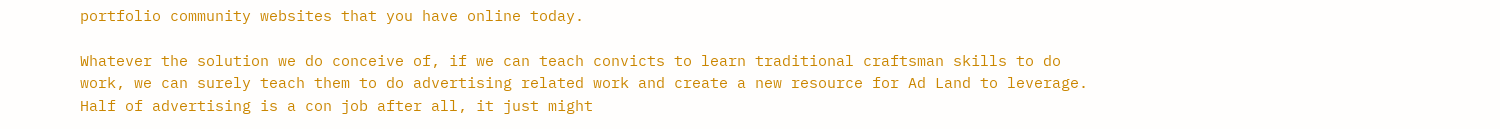portfolio community websites that you have online today.

Whatever the solution we do conceive of, if we can teach convicts to learn traditional craftsman skills to do work, we can surely teach them to do advertising related work and create a new resource for Ad Land to leverage. Half of advertising is a con job after all, it just might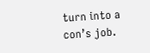turn into a con’s job.